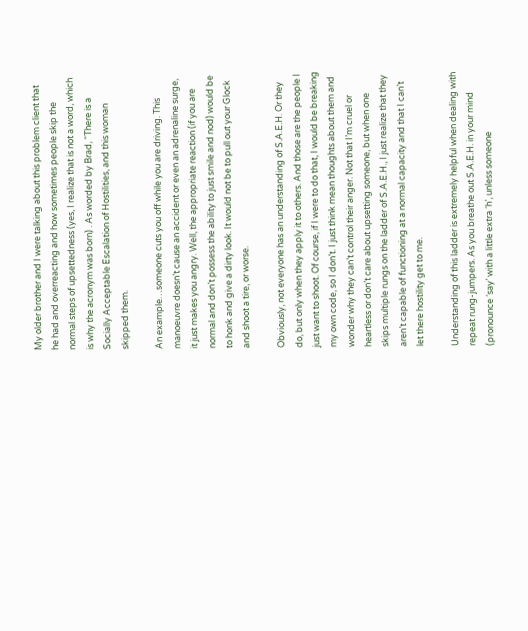My older brother and I were talking about this problem client that he had and overreacting and how sometimes people skip the normal steps of upsettedness (yes, I realize that is not a word, which is why the acronym was born) . As worded by Brad, “There is a Socially Acceptable Escalation of Hostilities, and this woman skipped them.

An example…someone cuts you off while you are driving. This manoeuvre doesn’t cause an accident or even an adrenaline surge, it just makes you angry. Well, the appropriate reaction (if you are normal and don’t possess the ability to just smile and nod) would be to honk and give a dirty look. It would not be to pull out your Glock and shoot a tire, or worse.

Obviously, not everyone has an understanding of S.A.E.H. Or they do, but only when they apply it to others. And those are the people I just want to shoot. Of course, if I were to do that, I would be breaking my own code, so I don’t. I just think mean thoughts about them and wonder why they can’t control their anger. Not that I’m cruel or heartless or don’t care about upsetting someone, but when one skips multiple rungs on the ladder of S.A.E.H., I just realize that they aren’t capable of functioning at a normal capacity and that I can’t let there hostility get to me.

Understanding of this ladder is extremely helpful when dealing with repeat rung-jumpers. As you breathe out S.A.E.H. in your mind (pronounce ‘say’ with a little extra ‘h’, unless someone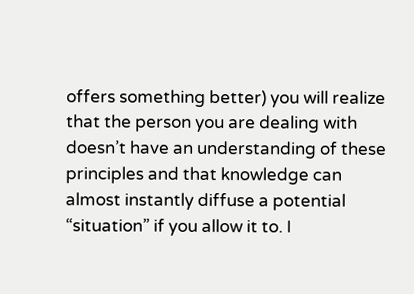offers something better) you will realize that the person you are dealing with doesn’t have an understanding of these principles and that knowledge can almost instantly diffuse a potential “situation” if you allow it to. I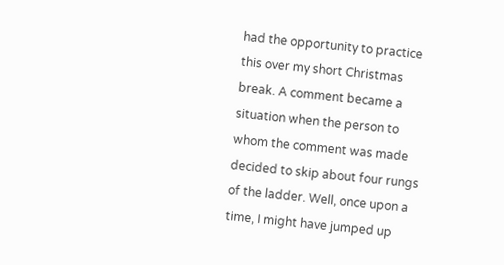had the opportunity to practice this over my short Christmas break. A comment became a situation when the person to whom the comment was made decided to skip about four rungs of the ladder. Well, once upon a time, I might have jumped up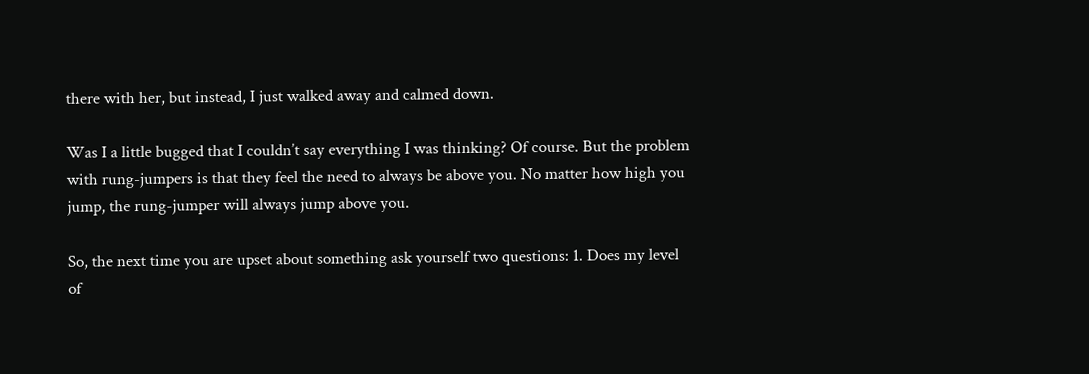there with her, but instead, I just walked away and calmed down.

Was I a little bugged that I couldn’t say everything I was thinking? Of course. But the problem with rung-jumpers is that they feel the need to always be above you. No matter how high you jump, the rung-jumper will always jump above you.

So, the next time you are upset about something ask yourself two questions: 1. Does my level of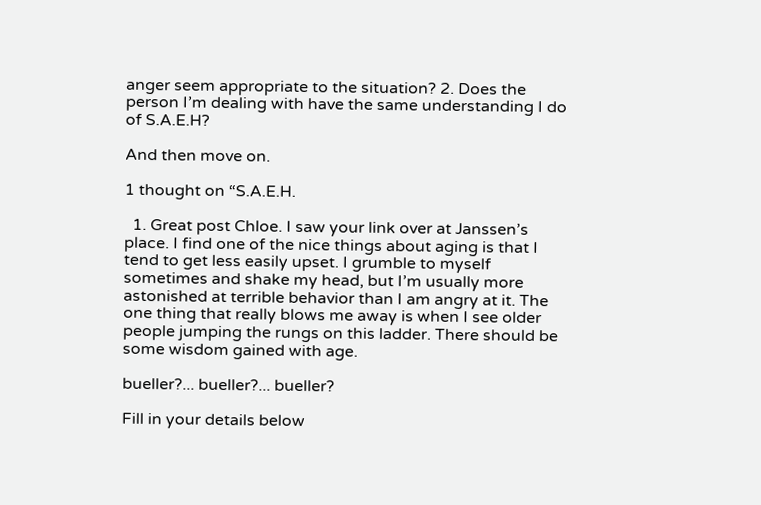anger seem appropriate to the situation? 2. Does the person I’m dealing with have the same understanding I do of S.A.E.H?

And then move on.

1 thought on “S.A.E.H.

  1. Great post Chloe. I saw your link over at Janssen’s place. I find one of the nice things about aging is that I tend to get less easily upset. I grumble to myself sometimes and shake my head, but I’m usually more astonished at terrible behavior than I am angry at it. The one thing that really blows me away is when I see older people jumping the rungs on this ladder. There should be some wisdom gained with age.

bueller?... bueller?... bueller?

Fill in your details below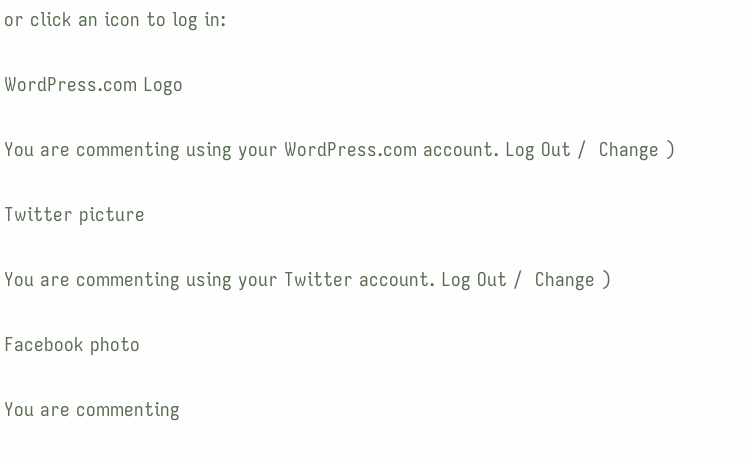or click an icon to log in:

WordPress.com Logo

You are commenting using your WordPress.com account. Log Out /  Change )

Twitter picture

You are commenting using your Twitter account. Log Out /  Change )

Facebook photo

You are commenting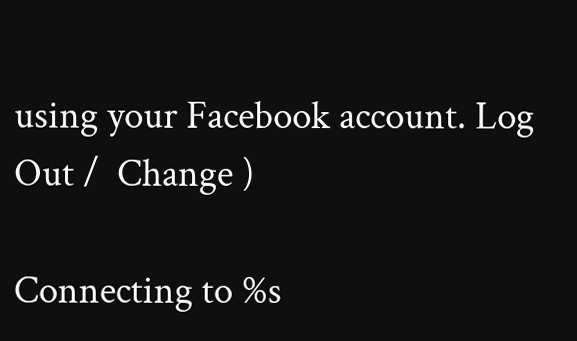using your Facebook account. Log Out /  Change )

Connecting to %s